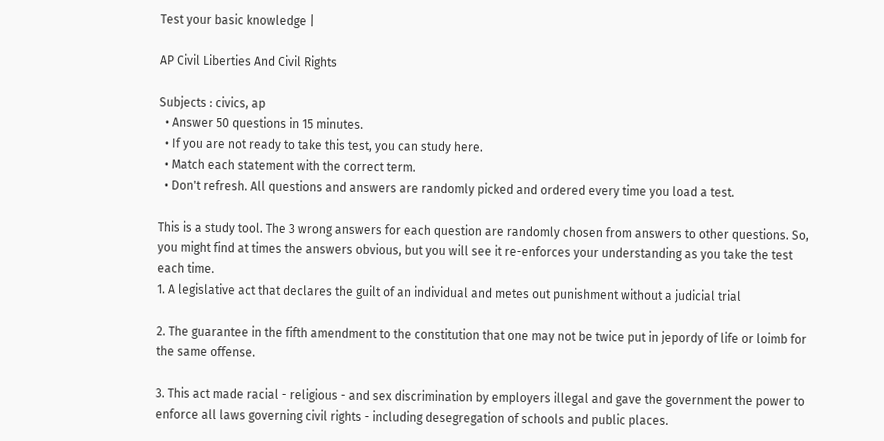Test your basic knowledge |

AP Civil Liberties And Civil Rights

Subjects : civics, ap
  • Answer 50 questions in 15 minutes.
  • If you are not ready to take this test, you can study here.
  • Match each statement with the correct term.
  • Don't refresh. All questions and answers are randomly picked and ordered every time you load a test.

This is a study tool. The 3 wrong answers for each question are randomly chosen from answers to other questions. So, you might find at times the answers obvious, but you will see it re-enforces your understanding as you take the test each time.
1. A legislative act that declares the guilt of an individual and metes out punishment without a judicial trial

2. The guarantee in the fifth amendment to the constitution that one may not be twice put in jepordy of life or loimb for the same offense.

3. This act made racial - religious - and sex discrimination by employers illegal and gave the government the power to enforce all laws governing civil rights - including desegregation of schools and public places.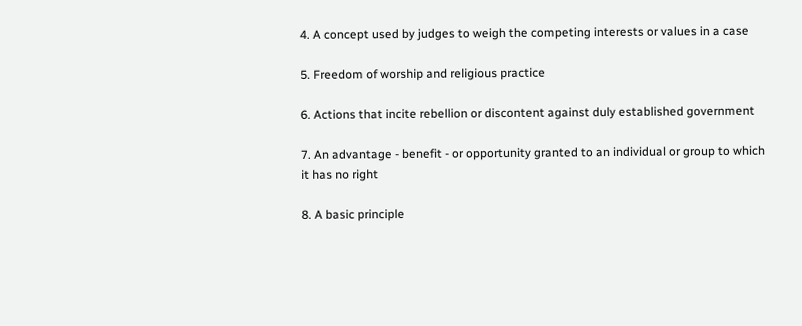4. A concept used by judges to weigh the competing interests or values in a case

5. Freedom of worship and religious practice

6. Actions that incite rebellion or discontent against duly established government

7. An advantage - benefit - or opportunity granted to an individual or group to which it has no right

8. A basic principle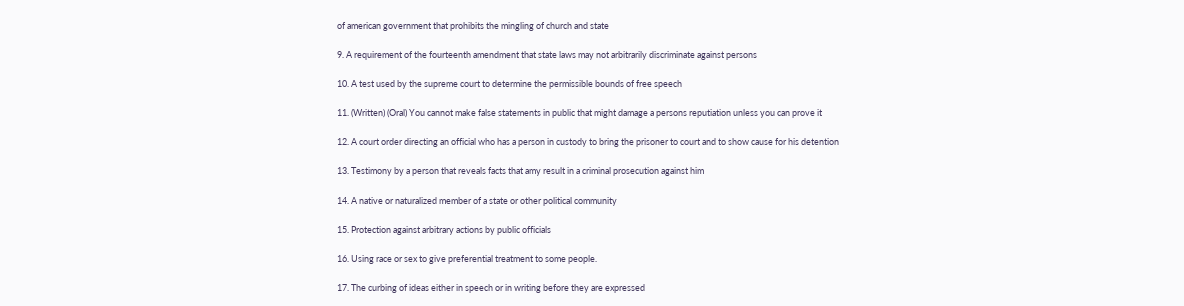of american government that prohibits the mingling of church and state

9. A requirement of the fourteenth amendment that state laws may not arbitrarily discriminate against persons

10. A test used by the supreme court to determine the permissible bounds of free speech

11. (Written) (Oral) You cannot make false statements in public that might damage a persons reputiation unless you can prove it

12. A court order directing an official who has a person in custody to bring the prisoner to court and to show cause for his detention

13. Testimony by a person that reveals facts that amy result in a criminal prosecution against him

14. A native or naturalized member of a state or other political community

15. Protection against arbitrary actions by public officials

16. Using race or sex to give preferential treatment to some people.

17. The curbing of ideas either in speech or in writing before they are expressed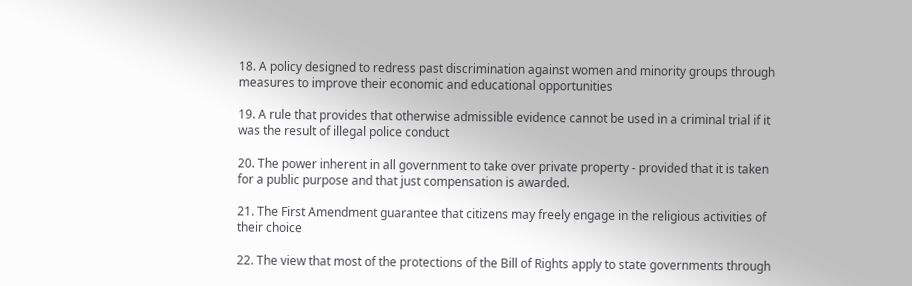18. A policy designed to redress past discrimination against women and minority groups through measures to improve their economic and educational opportunities

19. A rule that provides that otherwise admissible evidence cannot be used in a criminal trial if it was the result of illegal police conduct

20. The power inherent in all government to take over private property - provided that it is taken for a public purpose and that just compensation is awarded.

21. The First Amendment guarantee that citizens may freely engage in the religious activities of their choice

22. The view that most of the protections of the Bill of Rights apply to state governments through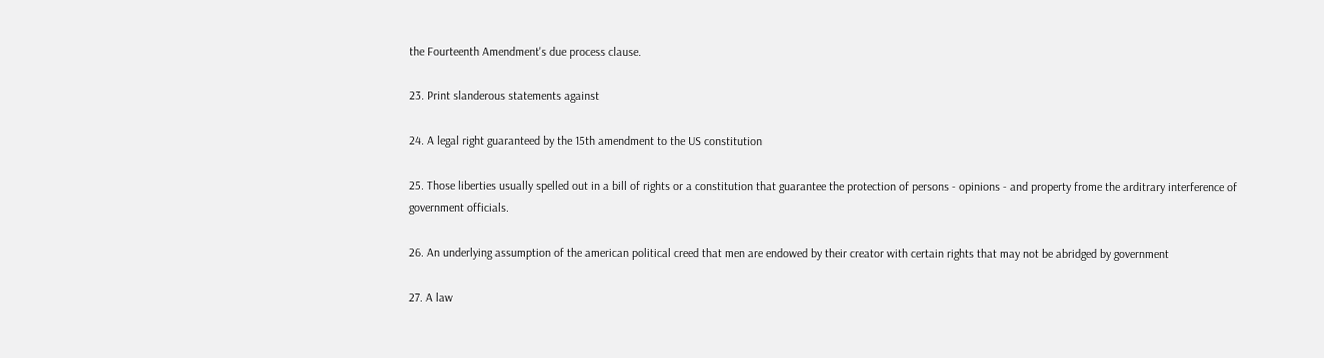the Fourteenth Amendment's due process clause.

23. Print slanderous statements against

24. A legal right guaranteed by the 15th amendment to the US constitution

25. Those liberties usually spelled out in a bill of rights or a constitution that guarantee the protection of persons - opinions - and property frome the arditrary interference of government officials.

26. An underlying assumption of the american political creed that men are endowed by their creator with certain rights that may not be abridged by government

27. A law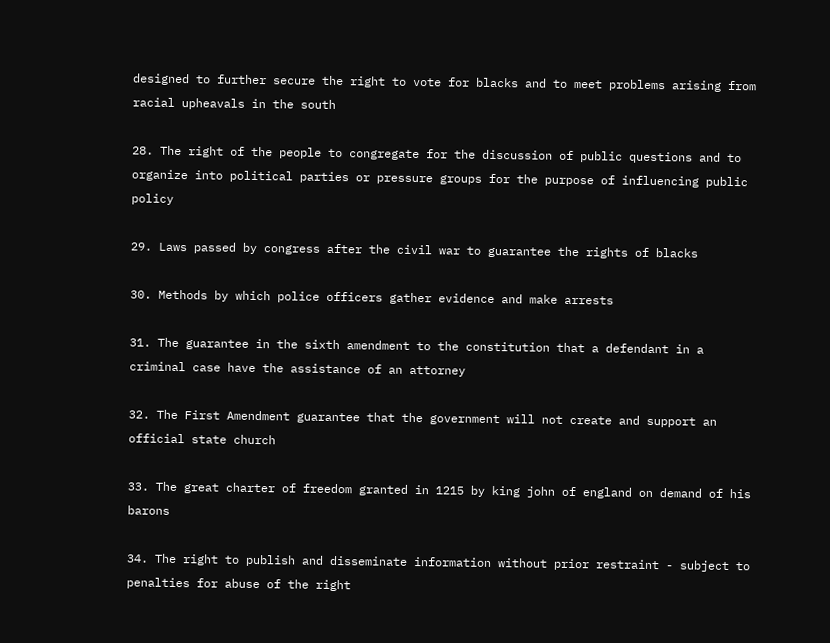designed to further secure the right to vote for blacks and to meet problems arising from racial upheavals in the south

28. The right of the people to congregate for the discussion of public questions and to organize into political parties or pressure groups for the purpose of influencing public policy

29. Laws passed by congress after the civil war to guarantee the rights of blacks

30. Methods by which police officers gather evidence and make arrests

31. The guarantee in the sixth amendment to the constitution that a defendant in a criminal case have the assistance of an attorney

32. The First Amendment guarantee that the government will not create and support an official state church

33. The great charter of freedom granted in 1215 by king john of england on demand of his barons

34. The right to publish and disseminate information without prior restraint - subject to penalties for abuse of the right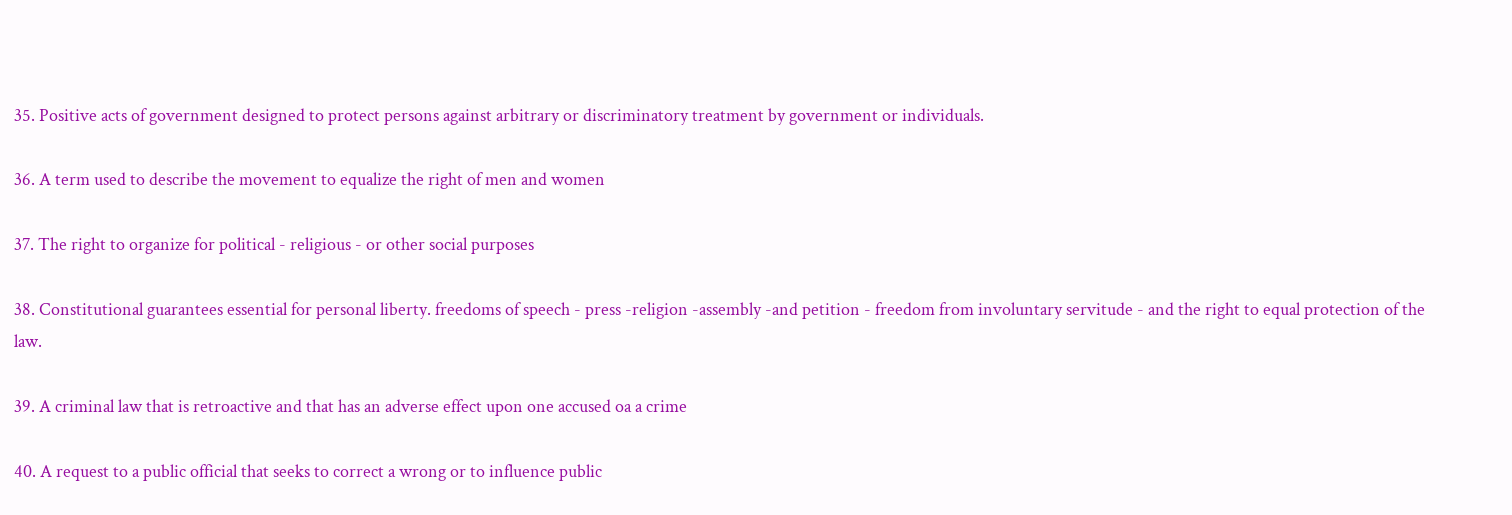35. Positive acts of government designed to protect persons against arbitrary or discriminatory treatment by government or individuals.

36. A term used to describe the movement to equalize the right of men and women

37. The right to organize for political - religious - or other social purposes

38. Constitutional guarantees essential for personal liberty. freedoms of speech - press -religion -assembly -and petition - freedom from involuntary servitude - and the right to equal protection of the law.

39. A criminal law that is retroactive and that has an adverse effect upon one accused oa a crime

40. A request to a public official that seeks to correct a wrong or to influence public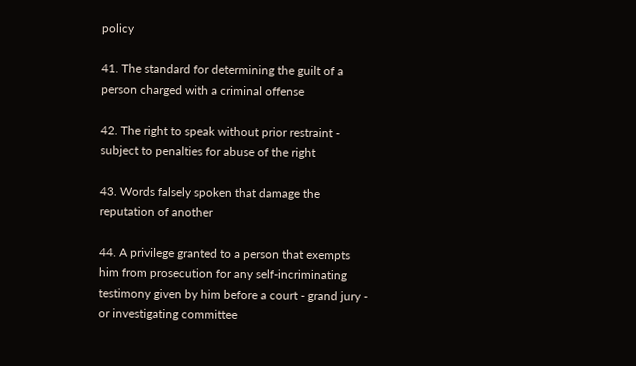policy

41. The standard for determining the guilt of a person charged with a criminal offense

42. The right to speak without prior restraint - subject to penalties for abuse of the right

43. Words falsely spoken that damage the reputation of another

44. A privilege granted to a person that exempts him from prosecution for any self-incriminating testimony given by him before a court - grand jury - or investigating committee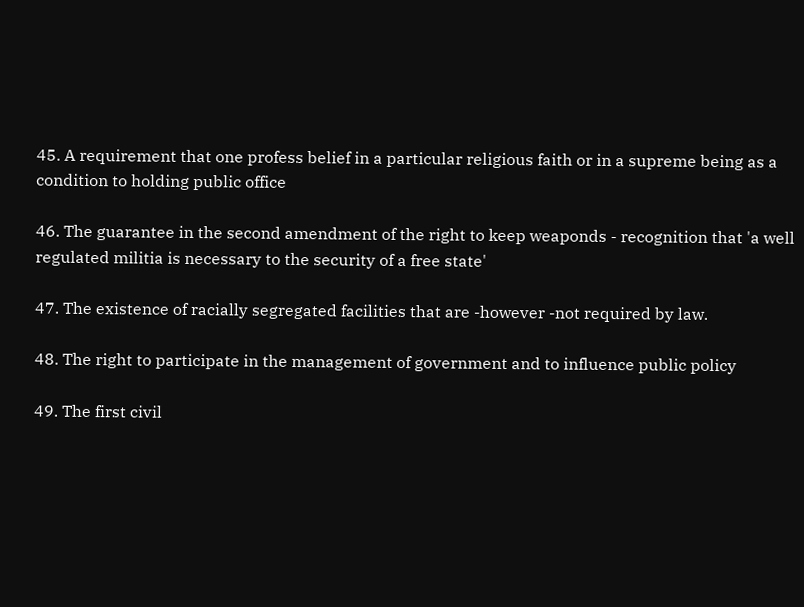45. A requirement that one profess belief in a particular religious faith or in a supreme being as a condition to holding public office

46. The guarantee in the second amendment of the right to keep weaponds - recognition that 'a well regulated militia is necessary to the security of a free state'

47. The existence of racially segregated facilities that are -however -not required by law.

48. The right to participate in the management of government and to influence public policy

49. The first civil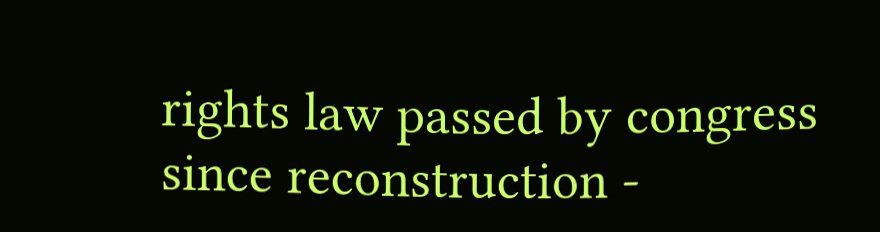rights law passed by congress since reconstruction -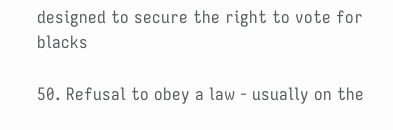designed to secure the right to vote for blacks

50. Refusal to obey a law - usually on the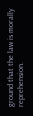ground that the law is morally reprehension.